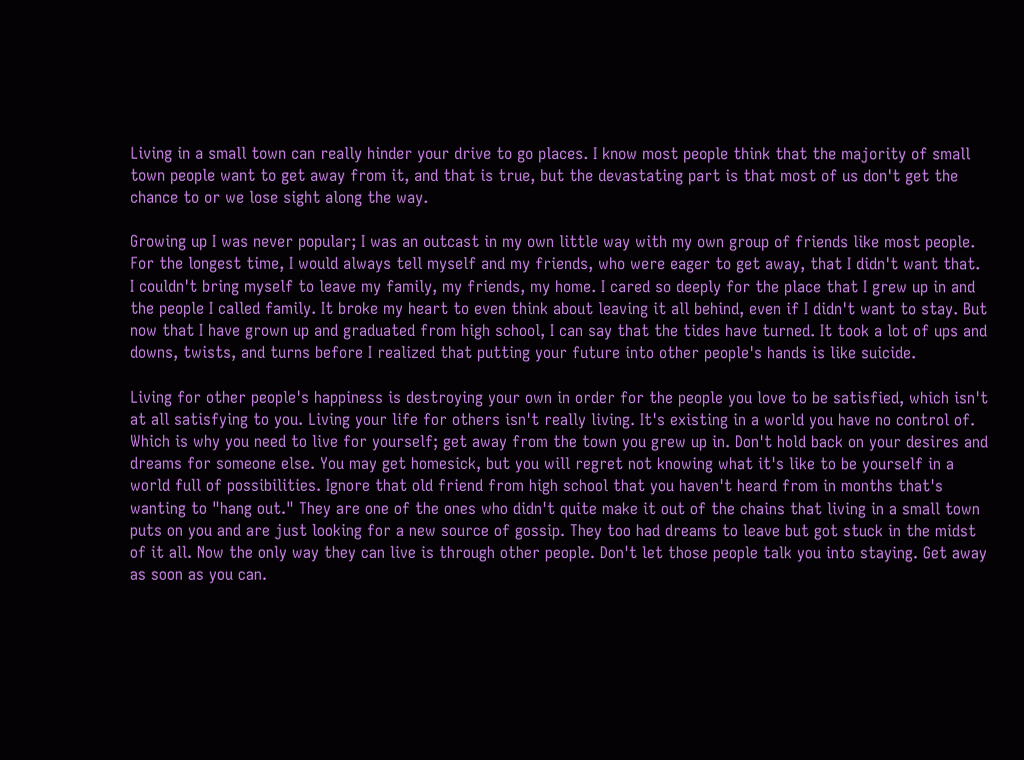Living in a small town can really hinder your drive to go places. I know most people think that the majority of small town people want to get away from it, and that is true, but the devastating part is that most of us don't get the chance to or we lose sight along the way.

Growing up I was never popular; I was an outcast in my own little way with my own group of friends like most people. For the longest time, I would always tell myself and my friends, who were eager to get away, that I didn't want that. I couldn't bring myself to leave my family, my friends, my home. I cared so deeply for the place that I grew up in and the people I called family. It broke my heart to even think about leaving it all behind, even if I didn't want to stay. But now that I have grown up and graduated from high school, I can say that the tides have turned. It took a lot of ups and downs, twists, and turns before I realized that putting your future into other people's hands is like suicide.

Living for other people's happiness is destroying your own in order for the people you love to be satisfied, which isn't at all satisfying to you. Living your life for others isn't really living. It's existing in a world you have no control of. Which is why you need to live for yourself; get away from the town you grew up in. Don't hold back on your desires and dreams for someone else. You may get homesick, but you will regret not knowing what it's like to be yourself in a world full of possibilities. Ignore that old friend from high school that you haven't heard from in months that's wanting to "hang out." They are one of the ones who didn't quite make it out of the chains that living in a small town puts on you and are just looking for a new source of gossip. They too had dreams to leave but got stuck in the midst of it all. Now the only way they can live is through other people. Don't let those people talk you into staying. Get away as soon as you can.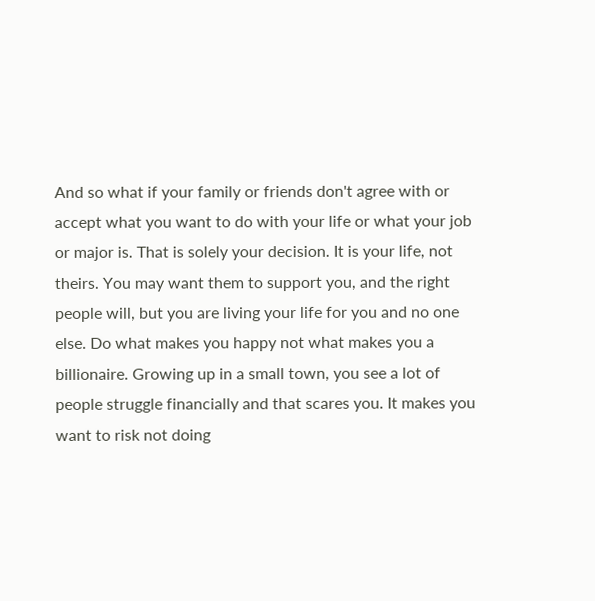And so what if your family or friends don't agree with or accept what you want to do with your life or what your job or major is. That is solely your decision. It is your life, not theirs. You may want them to support you, and the right people will, but you are living your life for you and no one else. Do what makes you happy not what makes you a billionaire. Growing up in a small town, you see a lot of people struggle financially and that scares you. It makes you want to risk not doing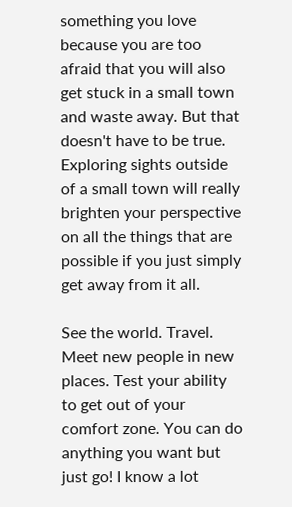something you love because you are too afraid that you will also get stuck in a small town and waste away. But that doesn't have to be true. Exploring sights outside of a small town will really brighten your perspective on all the things that are possible if you just simply get away from it all.

See the world. Travel. Meet new people in new places. Test your ability to get out of your comfort zone. You can do anything you want but just go! I know a lot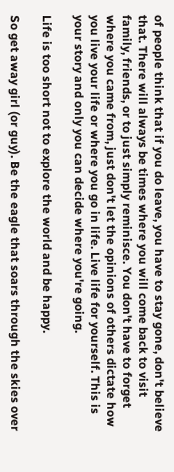of people think that if you do leave, you have to stay gone, don't believe that. There will always be times where you will come back to visit family, friends, or to just simply reminisce. You don't have to forget where you came from, just don't let the opinions of others dictate how you live your life or where you go in life. Live life for yourself. This is your story and only you can decide where you're going.

Life is too short not to explore the world and be happy.

So get away girl (or guy). Be the eagle that soars through the skies over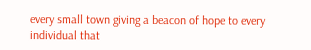every small town giving a beacon of hope to every individual that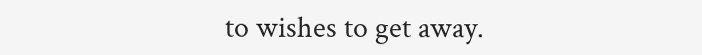to wishes to get away.